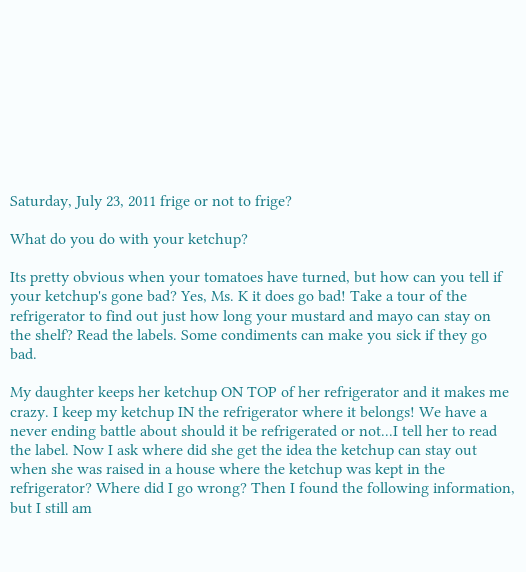Saturday, July 23, 2011 frige or not to frige?

What do you do with your ketchup?

Its pretty obvious when your tomatoes have turned, but how can you tell if your ketchup's gone bad? Yes, Ms. K it does go bad! Take a tour of the refrigerator to find out just how long your mustard and mayo can stay on the shelf? Read the labels. Some condiments can make you sick if they go bad.

My daughter keeps her ketchup ON TOP of her refrigerator and it makes me crazy. I keep my ketchup IN the refrigerator where it belongs! We have a never ending battle about should it be refrigerated or not...I tell her to read the label. Now I ask where did she get the idea the ketchup can stay out when she was raised in a house where the ketchup was kept in the refrigerator? Where did I go wrong? Then I found the following information, but I still am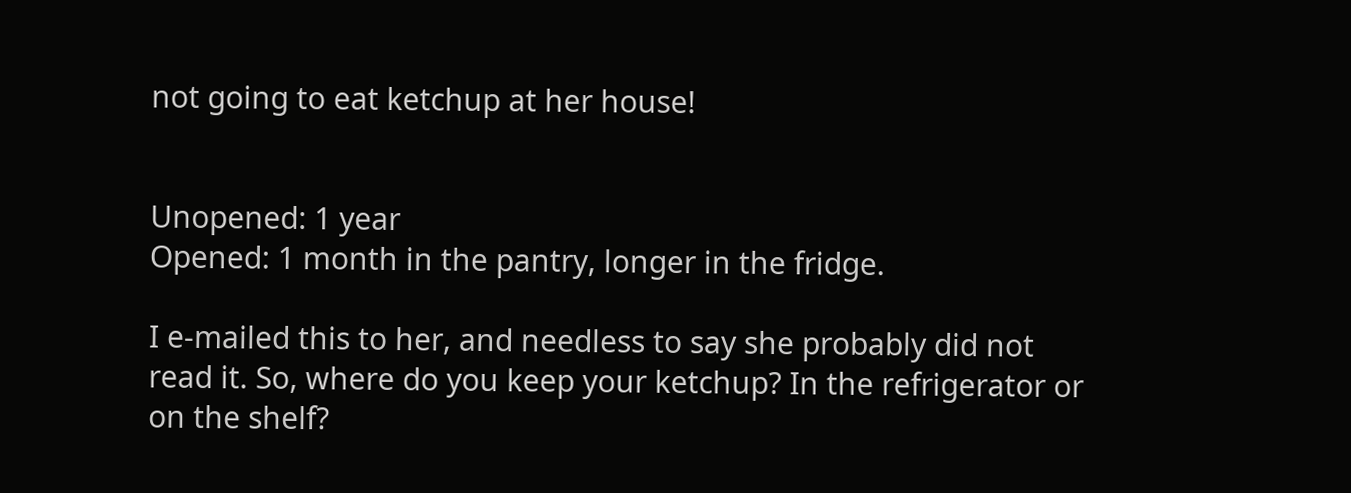not going to eat ketchup at her house!


Unopened: 1 year
Opened: 1 month in the pantry, longer in the fridge.

I e-mailed this to her, and needless to say she probably did not read it. So, where do you keep your ketchup? In the refrigerator or on the shelf?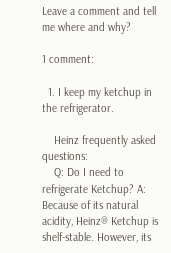Leave a comment and tell me where and why?

1 comment:

  1. I keep my ketchup in the refrigerator.

    Heinz frequently asked questions:
    Q: Do I need to refrigerate Ketchup? A: Because of its natural acidity, Heinz® Ketchup is shelf-stable. However, its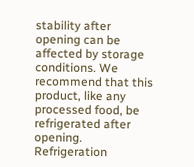stability after opening can be affected by storage conditions. We recommend that this product, like any processed food, be refrigerated after opening. Refrigeration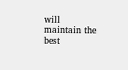will maintain the best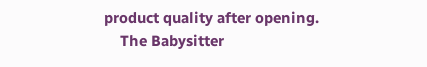product quality after opening.
    The Babysitter